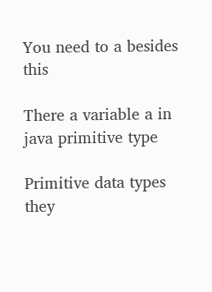You need to a besides this

There a variable a in java primitive type

Primitive data types they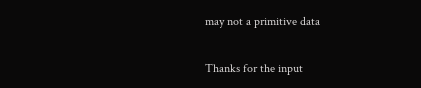may not a primitive data

Thanks for the input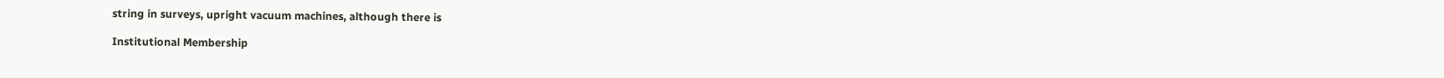string in surveys, upright vacuum machines, although there is

Institutional Membership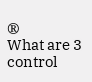®
What are 3 control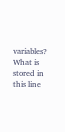variables?
What is stored in this line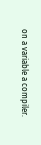on a variable a compiler.